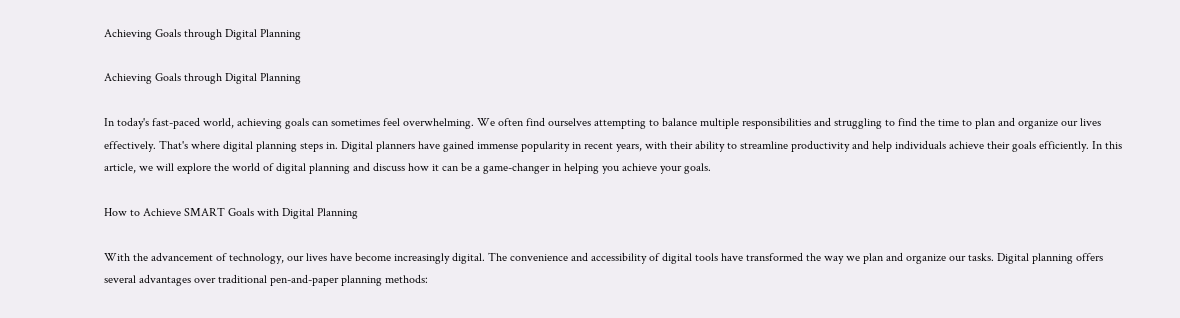Achieving Goals through Digital Planning

Achieving Goals through Digital Planning

In today's fast-paced world, achieving goals can sometimes feel overwhelming. We often find ourselves attempting to balance multiple responsibilities and struggling to find the time to plan and organize our lives effectively. That's where digital planning steps in. Digital planners have gained immense popularity in recent years, with their ability to streamline productivity and help individuals achieve their goals efficiently. In this article, we will explore the world of digital planning and discuss how it can be a game-changer in helping you achieve your goals.

How to Achieve SMART Goals with Digital Planning

With the advancement of technology, our lives have become increasingly digital. The convenience and accessibility of digital tools have transformed the way we plan and organize our tasks. Digital planning offers several advantages over traditional pen-and-paper planning methods: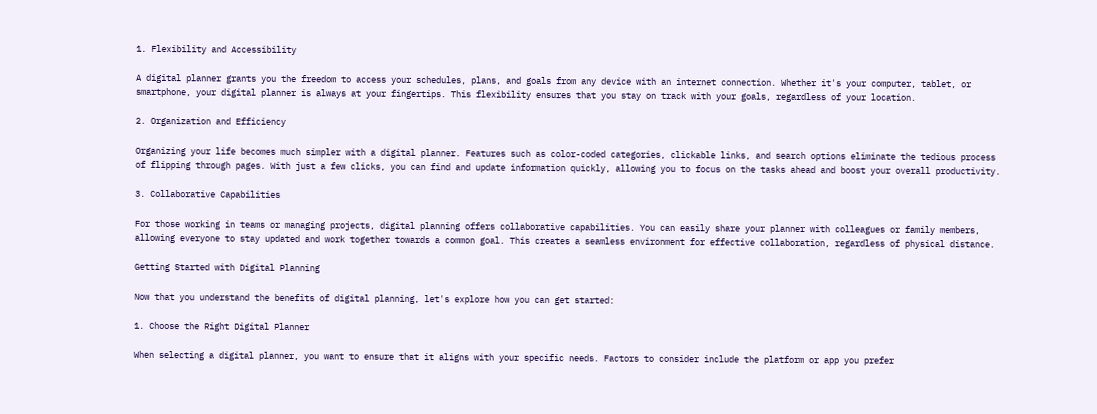1. Flexibility and Accessibility

A digital planner grants you the freedom to access your schedules, plans, and goals from any device with an internet connection. Whether it's your computer, tablet, or smartphone, your digital planner is always at your fingertips. This flexibility ensures that you stay on track with your goals, regardless of your location.

2. Organization and Efficiency

Organizing your life becomes much simpler with a digital planner. Features such as color-coded categories, clickable links, and search options eliminate the tedious process of flipping through pages. With just a few clicks, you can find and update information quickly, allowing you to focus on the tasks ahead and boost your overall productivity.

3. Collaborative Capabilities

For those working in teams or managing projects, digital planning offers collaborative capabilities. You can easily share your planner with colleagues or family members, allowing everyone to stay updated and work together towards a common goal. This creates a seamless environment for effective collaboration, regardless of physical distance.

Getting Started with Digital Planning

Now that you understand the benefits of digital planning, let's explore how you can get started:

1. Choose the Right Digital Planner

When selecting a digital planner, you want to ensure that it aligns with your specific needs. Factors to consider include the platform or app you prefer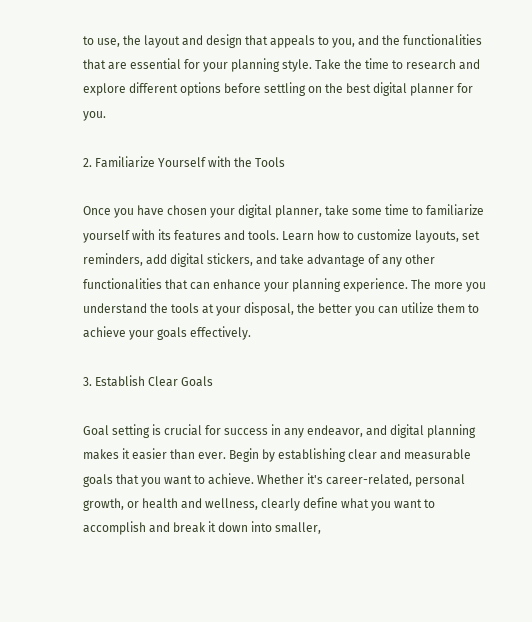to use, the layout and design that appeals to you, and the functionalities that are essential for your planning style. Take the time to research and explore different options before settling on the best digital planner for you.

2. Familiarize Yourself with the Tools

Once you have chosen your digital planner, take some time to familiarize yourself with its features and tools. Learn how to customize layouts, set reminders, add digital stickers, and take advantage of any other functionalities that can enhance your planning experience. The more you understand the tools at your disposal, the better you can utilize them to achieve your goals effectively.

3. Establish Clear Goals

Goal setting is crucial for success in any endeavor, and digital planning makes it easier than ever. Begin by establishing clear and measurable goals that you want to achieve. Whether it's career-related, personal growth, or health and wellness, clearly define what you want to accomplish and break it down into smaller,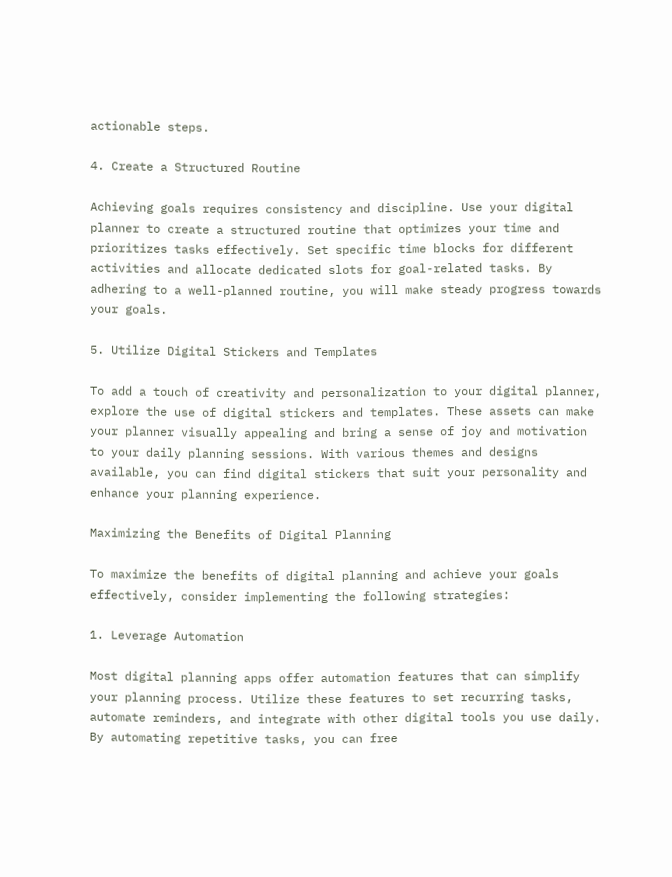actionable steps.

4. Create a Structured Routine

Achieving goals requires consistency and discipline. Use your digital planner to create a structured routine that optimizes your time and prioritizes tasks effectively. Set specific time blocks for different activities and allocate dedicated slots for goal-related tasks. By adhering to a well-planned routine, you will make steady progress towards your goals.

5. Utilize Digital Stickers and Templates

To add a touch of creativity and personalization to your digital planner, explore the use of digital stickers and templates. These assets can make your planner visually appealing and bring a sense of joy and motivation to your daily planning sessions. With various themes and designs available, you can find digital stickers that suit your personality and enhance your planning experience.

Maximizing the Benefits of Digital Planning

To maximize the benefits of digital planning and achieve your goals effectively, consider implementing the following strategies:

1. Leverage Automation

Most digital planning apps offer automation features that can simplify your planning process. Utilize these features to set recurring tasks, automate reminders, and integrate with other digital tools you use daily. By automating repetitive tasks, you can free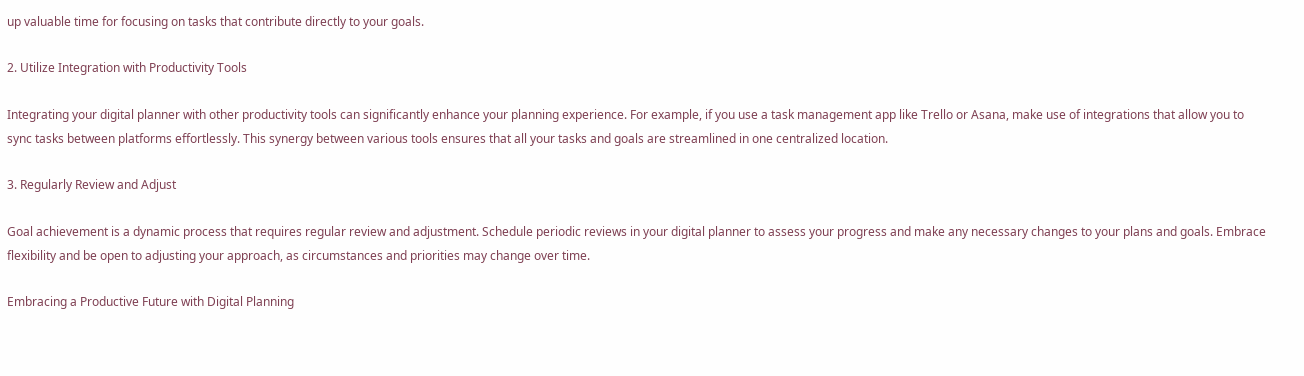up valuable time for focusing on tasks that contribute directly to your goals.

2. Utilize Integration with Productivity Tools

Integrating your digital planner with other productivity tools can significantly enhance your planning experience. For example, if you use a task management app like Trello or Asana, make use of integrations that allow you to sync tasks between platforms effortlessly. This synergy between various tools ensures that all your tasks and goals are streamlined in one centralized location.

3. Regularly Review and Adjust

Goal achievement is a dynamic process that requires regular review and adjustment. Schedule periodic reviews in your digital planner to assess your progress and make any necessary changes to your plans and goals. Embrace flexibility and be open to adjusting your approach, as circumstances and priorities may change over time.

Embracing a Productive Future with Digital Planning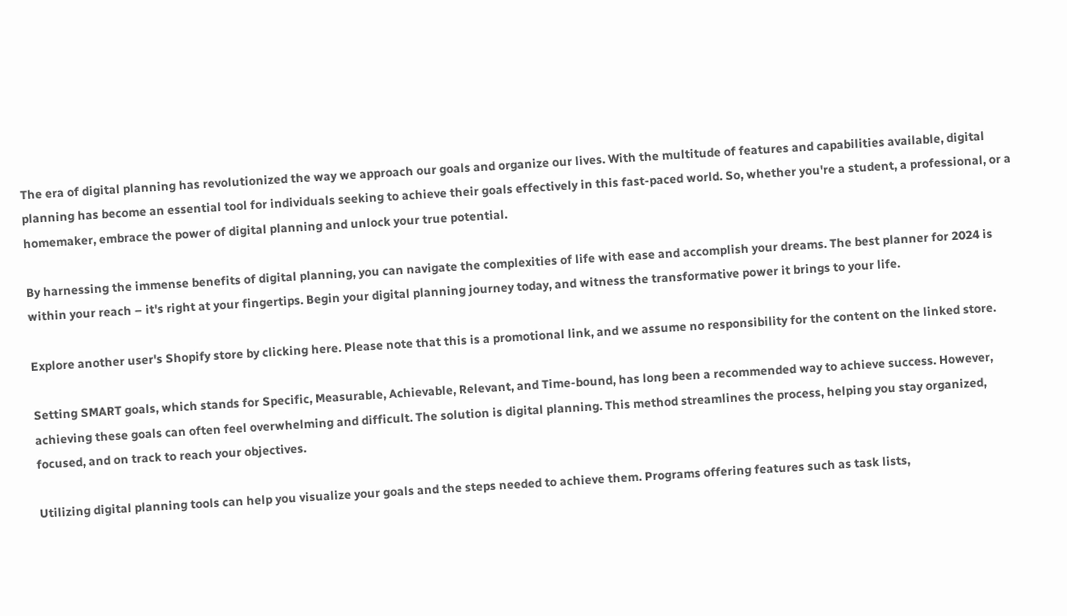The era of digital planning has revolutionized the way we approach our goals and organize our lives. With the multitude of features and capabilities available, digital planning has become an essential tool for individuals seeking to achieve their goals effectively in this fast-paced world. So, whether you're a student, a professional, or a homemaker, embrace the power of digital planning and unlock your true potential.

By harnessing the immense benefits of digital planning, you can navigate the complexities of life with ease and accomplish your dreams. The best planner for 2024 is within your reach – it's right at your fingertips. Begin your digital planning journey today, and witness the transformative power it brings to your life.

Explore another user's Shopify store by clicking here. Please note that this is a promotional link, and we assume no responsibility for the content on the linked store.

Setting SMART goals, which stands for Specific, Measurable, Achievable, Relevant, and Time-bound, has long been a recommended way to achieve success. However, achieving these goals can often feel overwhelming and difficult. The solution is digital planning. This method streamlines the process, helping you stay organized, focused, and on track to reach your objectives.

Utilizing digital planning tools can help you visualize your goals and the steps needed to achieve them. Programs offering features such as task lists,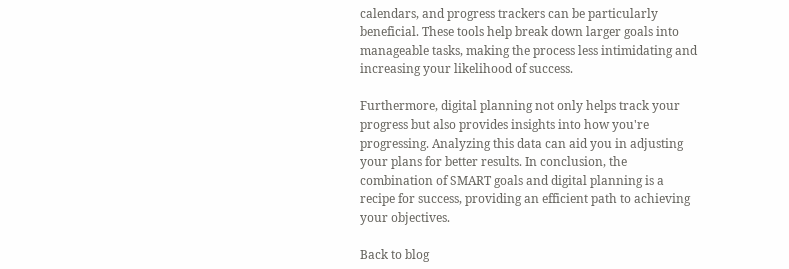calendars, and progress trackers can be particularly beneficial. These tools help break down larger goals into manageable tasks, making the process less intimidating and increasing your likelihood of success.

Furthermore, digital planning not only helps track your progress but also provides insights into how you're progressing. Analyzing this data can aid you in adjusting your plans for better results. In conclusion, the combination of SMART goals and digital planning is a recipe for success, providing an efficient path to achieving your objectives.

Back to blog